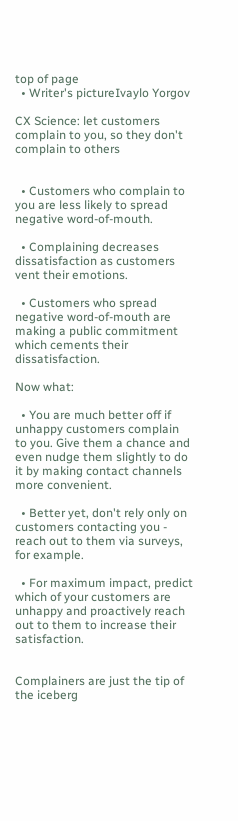top of page
  • Writer's pictureIvaylo Yorgov

CX Science: let customers complain to you, so they don't complain to others


  • Customers who complain to you are less likely to spread negative word-of-mouth.

  • Complaining decreases dissatisfaction as customers vent their emotions.

  • Customers who spread negative word-of-mouth are making a public commitment which cements their dissatisfaction.

Now what:

  • You are much better off if unhappy customers complain to you. Give them a chance and even nudge them slightly to do it by making contact channels more convenient.

  • Better yet, don't rely only on customers contacting you - reach out to them via surveys, for example.

  • For maximum impact, predict which of your customers are unhappy and proactively reach out to them to increase their satisfaction.


Complainers are just the tip of the iceberg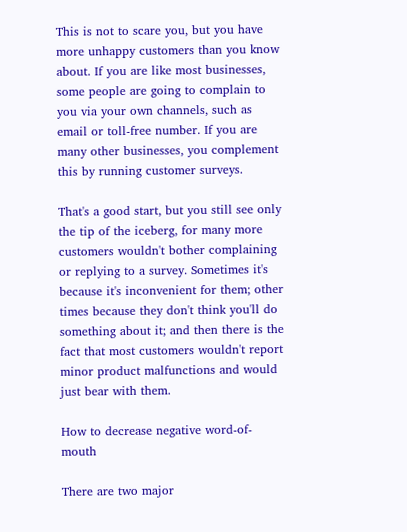This is not to scare you, but you have more unhappy customers than you know about. If you are like most businesses, some people are going to complain to you via your own channels, such as email or toll-free number. If you are many other businesses, you complement this by running customer surveys.

That's a good start, but you still see only the tip of the iceberg, for many more customers wouldn't bother complaining or replying to a survey. Sometimes it's because it's inconvenient for them; other times because they don't think you'll do something about it; and then there is the fact that most customers wouldn't report minor product malfunctions and would just bear with them.

How to decrease negative word-of-mouth

There are two major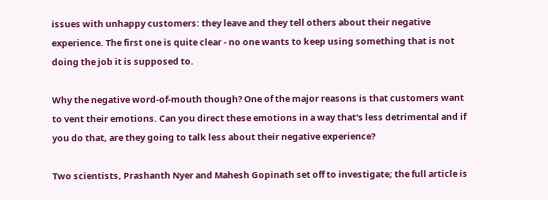issues with unhappy customers: they leave and they tell others about their negative experience. The first one is quite clear - no one wants to keep using something that is not doing the job it is supposed to.

Why the negative word-of-mouth though? One of the major reasons is that customers want to vent their emotions. Can you direct these emotions in a way that's less detrimental and if you do that, are they going to talk less about their negative experience?

Two scientists, Prashanth Nyer and Mahesh Gopinath set off to investigate; the full article is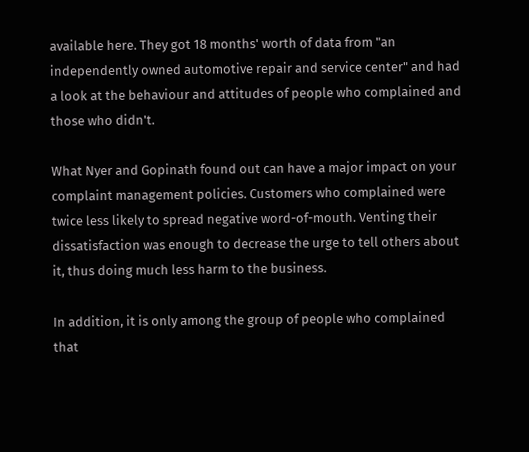available here. They got 18 months' worth of data from "an independently owned automotive repair and service center" and had a look at the behaviour and attitudes of people who complained and those who didn't.

What Nyer and Gopinath found out can have a major impact on your complaint management policies. Customers who complained were twice less likely to spread negative word-of-mouth. Venting their dissatisfaction was enough to decrease the urge to tell others about it, thus doing much less harm to the business.

In addition, it is only among the group of people who complained that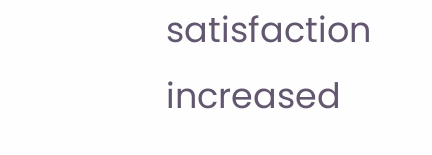satisfaction increased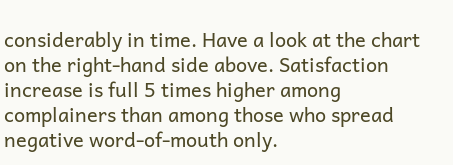considerably in time. Have a look at the chart on the right-hand side above. Satisfaction increase is full 5 times higher among complainers than among those who spread negative word-of-mouth only.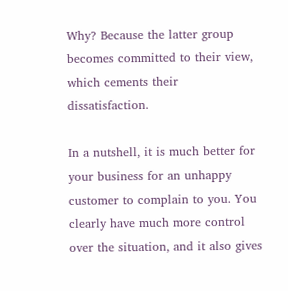Why? Because the latter group becomes committed to their view, which cements their dissatisfaction.

In a nutshell, it is much better for your business for an unhappy customer to complain to you. You clearly have much more control over the situation, and it also gives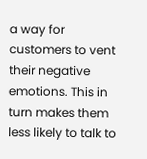a way for customers to vent their negative emotions. This in turn makes them less likely to talk to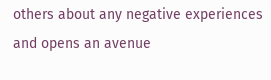others about any negative experiences and opens an avenue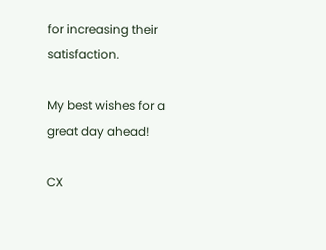for increasing their satisfaction.

My best wishes for a great day ahead!

CX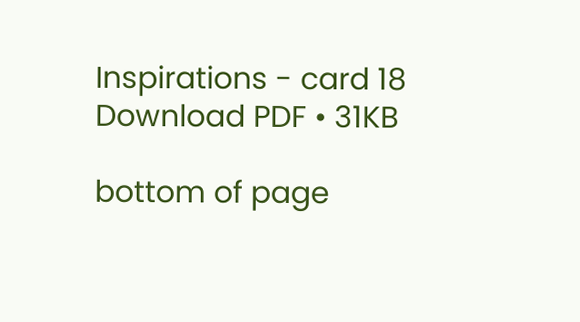Inspirations - card 18
Download PDF • 31KB

bottom of page